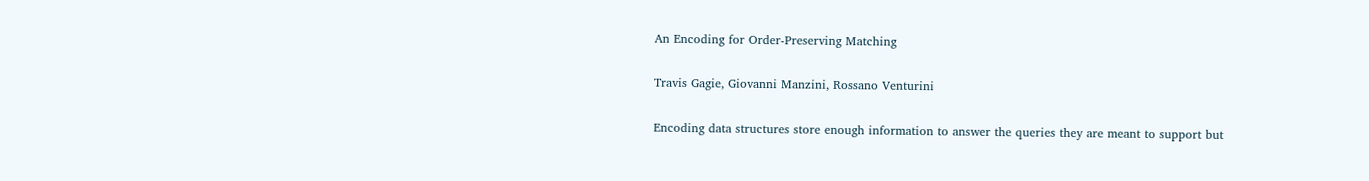An Encoding for Order-Preserving Matching

Travis Gagie, Giovanni Manzini, Rossano Venturini

Encoding data structures store enough information to answer the queries they are meant to support but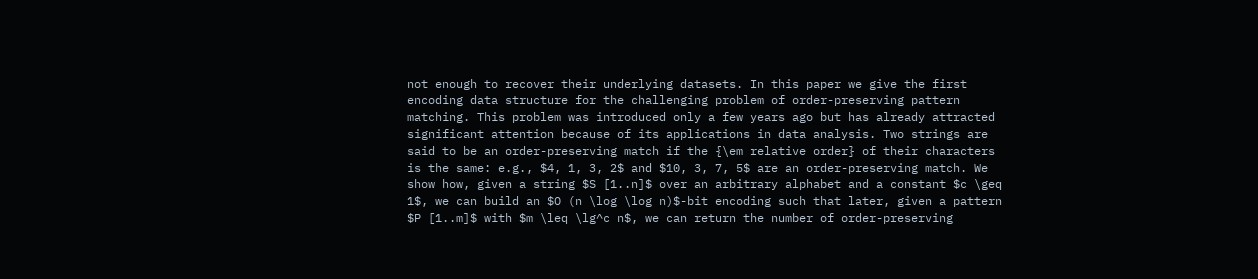not enough to recover their underlying datasets. In this paper we give the first encoding data structure for the challenging problem of order-preserving pattern matching. This problem was introduced only a few years ago but has already attracted significant attention because of its applications in data analysis. Two strings are said to be an order-preserving match if the {\em relative order} of their characters is the same: e.g., $4, 1, 3, 2$ and $10, 3, 7, 5$ are an order-preserving match. We show how, given a string $S [1..n]$ over an arbitrary alphabet and a constant $c \geq 1$, we can build an $O (n \log \log n)$-bit encoding such that later, given a pattern $P [1..m]$ with $m \leq \lg^c n$, we can return the number of order-preserving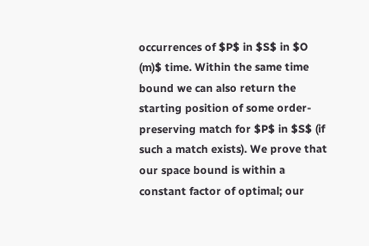occurrences of $P$ in $S$ in $O (m)$ time. Within the same time bound we can also return the starting position of some order-preserving match for $P$ in $S$ (if such a match exists). We prove that our space bound is within a constant factor of optimal; our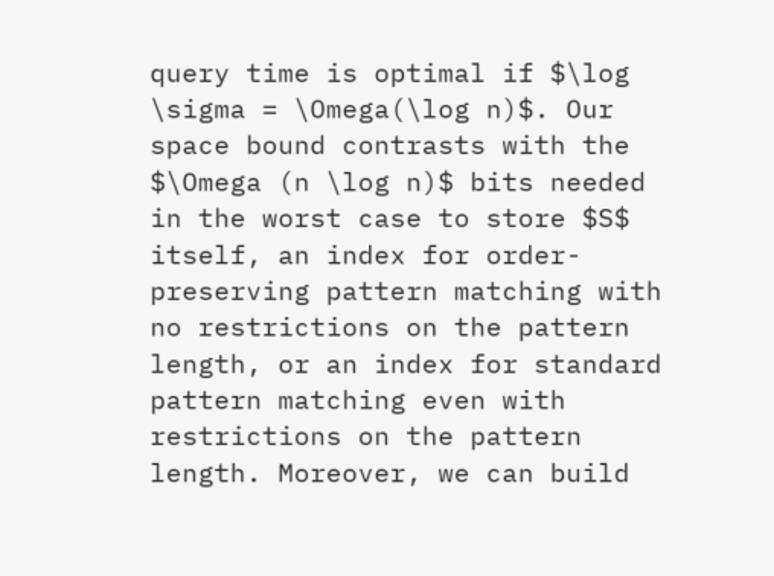query time is optimal if $\log \sigma = \Omega(\log n)$. Our space bound contrasts with the $\Omega (n \log n)$ bits needed in the worst case to store $S$ itself, an index for order-preserving pattern matching with no restrictions on the pattern length, or an index for standard pattern matching even with restrictions on the pattern length. Moreover, we can build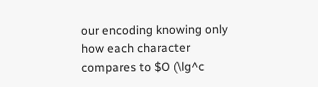our encoding knowing only how each character compares to $O (\lg^c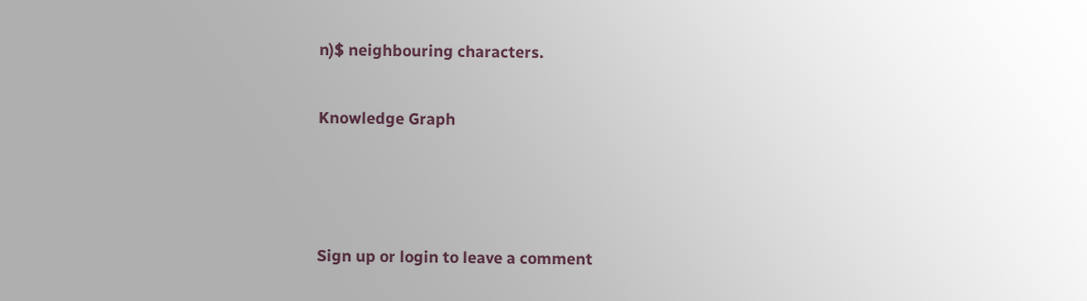n)$ neighbouring characters.

Knowledge Graph



Sign up or login to leave a comment